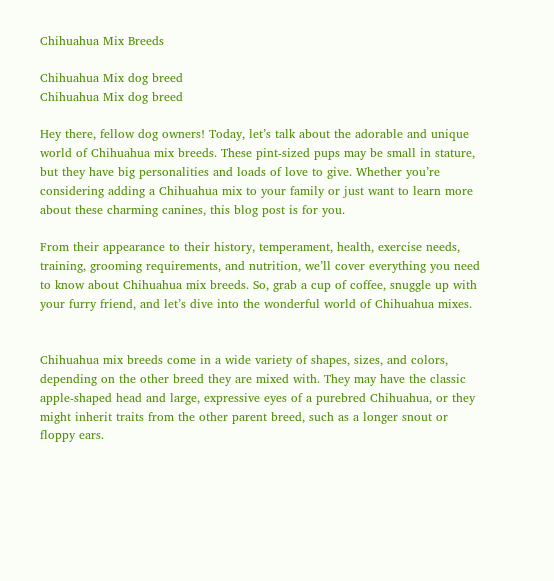Chihuahua Mix Breeds

Chihuahua Mix dog breed
Chihuahua Mix dog breed

Hey there, fellow dog owners! Today, let’s talk about the adorable and unique world of Chihuahua mix breeds. These pint-sized pups may be small in stature, but they have big personalities and loads of love to give. Whether you’re considering adding a Chihuahua mix to your family or just want to learn more about these charming canines, this blog post is for you.

From their appearance to their history, temperament, health, exercise needs, training, grooming requirements, and nutrition, we’ll cover everything you need to know about Chihuahua mix breeds. So, grab a cup of coffee, snuggle up with your furry friend, and let’s dive into the wonderful world of Chihuahua mixes.


Chihuahua mix breeds come in a wide variety of shapes, sizes, and colors, depending on the other breed they are mixed with. They may have the classic apple-shaped head and large, expressive eyes of a purebred Chihuahua, or they might inherit traits from the other parent breed, such as a longer snout or floppy ears.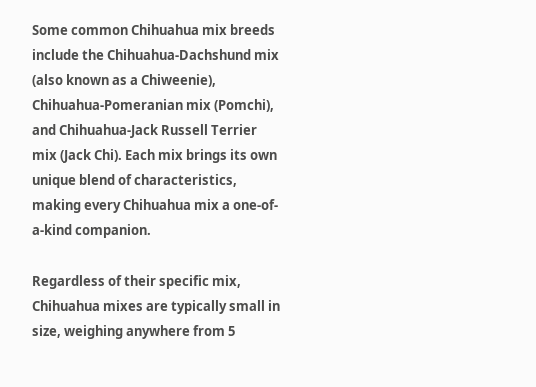Some common Chihuahua mix breeds include the Chihuahua-Dachshund mix (also known as a Chiweenie), Chihuahua-Pomeranian mix (Pomchi), and Chihuahua-Jack Russell Terrier mix (Jack Chi). Each mix brings its own unique blend of characteristics, making every Chihuahua mix a one-of-a-kind companion.

Regardless of their specific mix, Chihuahua mixes are typically small in size, weighing anywhere from 5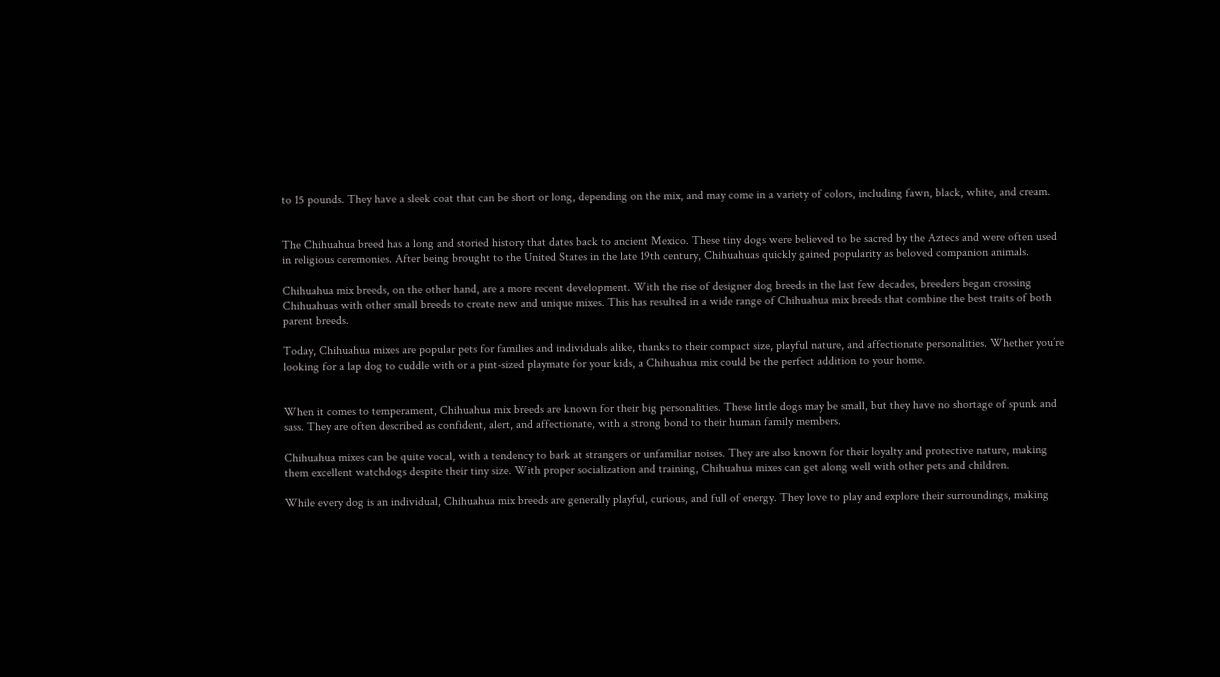to 15 pounds. They have a sleek coat that can be short or long, depending on the mix, and may come in a variety of colors, including fawn, black, white, and cream.


The Chihuahua breed has a long and storied history that dates back to ancient Mexico. These tiny dogs were believed to be sacred by the Aztecs and were often used in religious ceremonies. After being brought to the United States in the late 19th century, Chihuahuas quickly gained popularity as beloved companion animals.

Chihuahua mix breeds, on the other hand, are a more recent development. With the rise of designer dog breeds in the last few decades, breeders began crossing Chihuahuas with other small breeds to create new and unique mixes. This has resulted in a wide range of Chihuahua mix breeds that combine the best traits of both parent breeds.

Today, Chihuahua mixes are popular pets for families and individuals alike, thanks to their compact size, playful nature, and affectionate personalities. Whether you’re looking for a lap dog to cuddle with or a pint-sized playmate for your kids, a Chihuahua mix could be the perfect addition to your home.


When it comes to temperament, Chihuahua mix breeds are known for their big personalities. These little dogs may be small, but they have no shortage of spunk and sass. They are often described as confident, alert, and affectionate, with a strong bond to their human family members.

Chihuahua mixes can be quite vocal, with a tendency to bark at strangers or unfamiliar noises. They are also known for their loyalty and protective nature, making them excellent watchdogs despite their tiny size. With proper socialization and training, Chihuahua mixes can get along well with other pets and children.

While every dog is an individual, Chihuahua mix breeds are generally playful, curious, and full of energy. They love to play and explore their surroundings, making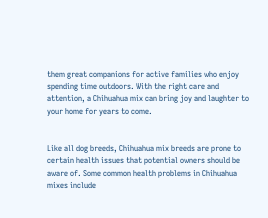them great companions for active families who enjoy spending time outdoors. With the right care and attention, a Chihuahua mix can bring joy and laughter to your home for years to come.


Like all dog breeds, Chihuahua mix breeds are prone to certain health issues that potential owners should be aware of. Some common health problems in Chihuahua mixes include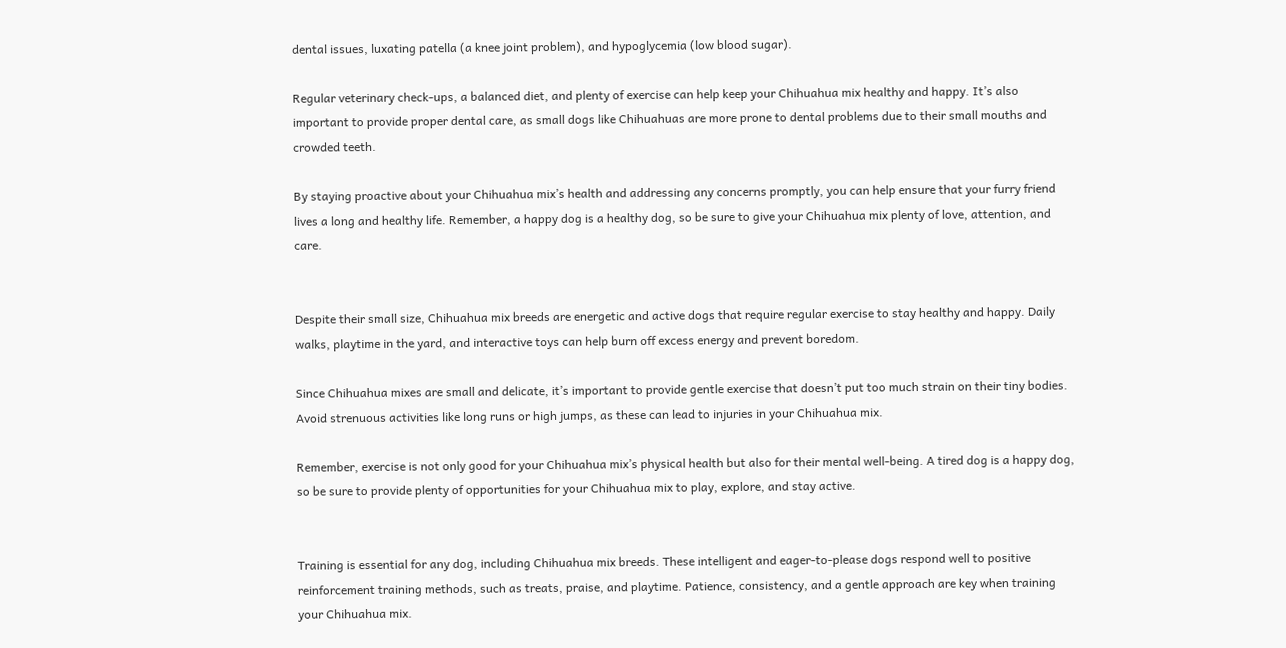dental issues, luxating patella (a knee joint problem), and hypoglycemia (low blood sugar).

Regular veterinary check-ups, a balanced diet, and plenty of exercise can help keep your Chihuahua mix healthy and happy. It’s also important to provide proper dental care, as small dogs like Chihuahuas are more prone to dental problems due to their small mouths and crowded teeth.

By staying proactive about your Chihuahua mix’s health and addressing any concerns promptly, you can help ensure that your furry friend lives a long and healthy life. Remember, a happy dog is a healthy dog, so be sure to give your Chihuahua mix plenty of love, attention, and care.


Despite their small size, Chihuahua mix breeds are energetic and active dogs that require regular exercise to stay healthy and happy. Daily walks, playtime in the yard, and interactive toys can help burn off excess energy and prevent boredom.

Since Chihuahua mixes are small and delicate, it’s important to provide gentle exercise that doesn’t put too much strain on their tiny bodies. Avoid strenuous activities like long runs or high jumps, as these can lead to injuries in your Chihuahua mix.

Remember, exercise is not only good for your Chihuahua mix’s physical health but also for their mental well-being. A tired dog is a happy dog, so be sure to provide plenty of opportunities for your Chihuahua mix to play, explore, and stay active.


Training is essential for any dog, including Chihuahua mix breeds. These intelligent and eager-to-please dogs respond well to positive reinforcement training methods, such as treats, praise, and playtime. Patience, consistency, and a gentle approach are key when training your Chihuahua mix.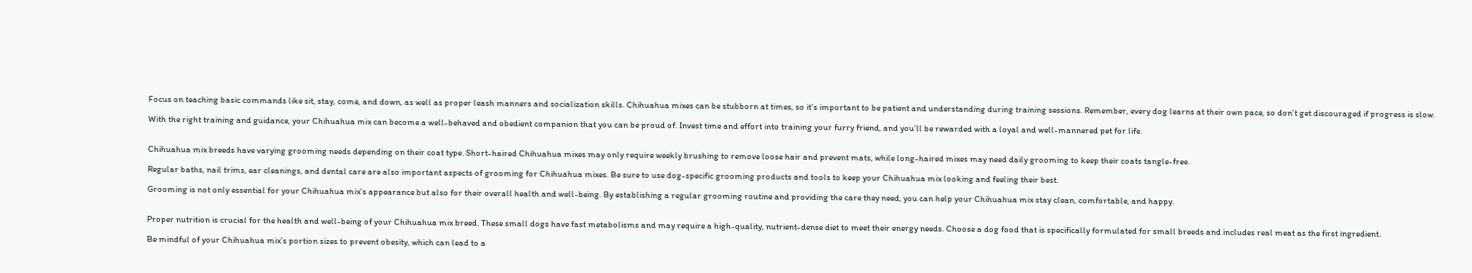Focus on teaching basic commands like sit, stay, come, and down, as well as proper leash manners and socialization skills. Chihuahua mixes can be stubborn at times, so it’s important to be patient and understanding during training sessions. Remember, every dog learns at their own pace, so don’t get discouraged if progress is slow.

With the right training and guidance, your Chihuahua mix can become a well-behaved and obedient companion that you can be proud of. Invest time and effort into training your furry friend, and you’ll be rewarded with a loyal and well-mannered pet for life.


Chihuahua mix breeds have varying grooming needs depending on their coat type. Short-haired Chihuahua mixes may only require weekly brushing to remove loose hair and prevent mats, while long-haired mixes may need daily grooming to keep their coats tangle-free.

Regular baths, nail trims, ear cleanings, and dental care are also important aspects of grooming for Chihuahua mixes. Be sure to use dog-specific grooming products and tools to keep your Chihuahua mix looking and feeling their best.

Grooming is not only essential for your Chihuahua mix’s appearance but also for their overall health and well-being. By establishing a regular grooming routine and providing the care they need, you can help your Chihuahua mix stay clean, comfortable, and happy.


Proper nutrition is crucial for the health and well-being of your Chihuahua mix breed. These small dogs have fast metabolisms and may require a high-quality, nutrient-dense diet to meet their energy needs. Choose a dog food that is specifically formulated for small breeds and includes real meat as the first ingredient.

Be mindful of your Chihuahua mix’s portion sizes to prevent obesity, which can lead to a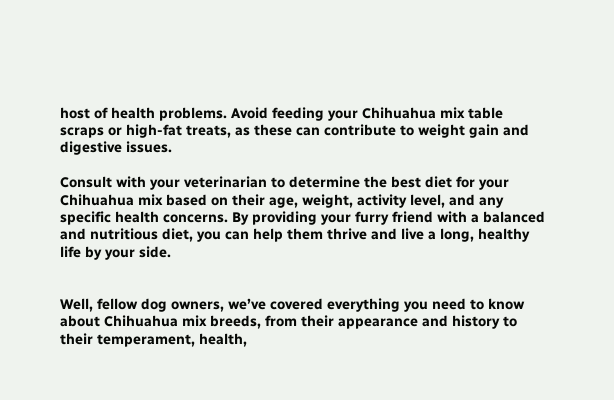host of health problems. Avoid feeding your Chihuahua mix table scraps or high-fat treats, as these can contribute to weight gain and digestive issues.

Consult with your veterinarian to determine the best diet for your Chihuahua mix based on their age, weight, activity level, and any specific health concerns. By providing your furry friend with a balanced and nutritious diet, you can help them thrive and live a long, healthy life by your side.


Well, fellow dog owners, we’ve covered everything you need to know about Chihuahua mix breeds, from their appearance and history to their temperament, health,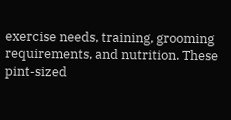exercise needs, training, grooming requirements, and nutrition. These pint-sized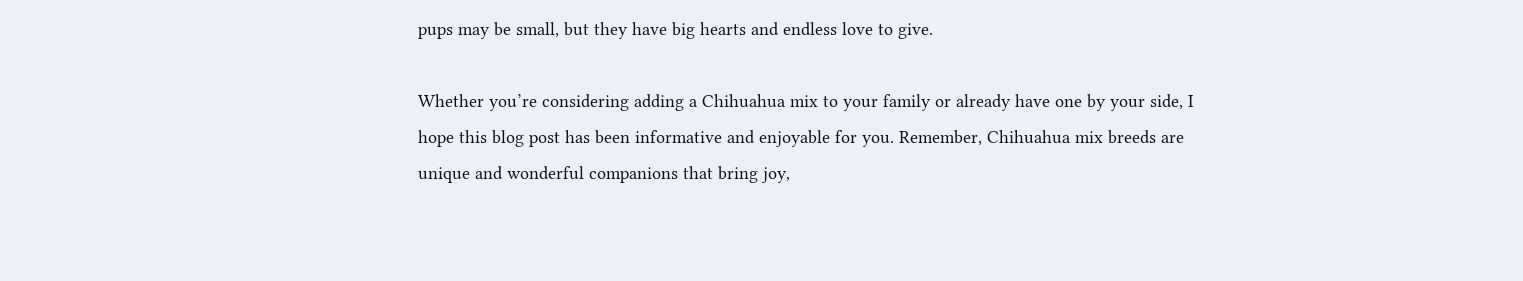pups may be small, but they have big hearts and endless love to give.

Whether you’re considering adding a Chihuahua mix to your family or already have one by your side, I hope this blog post has been informative and enjoyable for you. Remember, Chihuahua mix breeds are unique and wonderful companions that bring joy,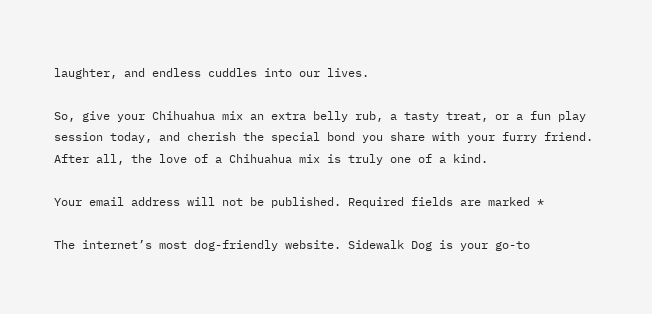laughter, and endless cuddles into our lives.

So, give your Chihuahua mix an extra belly rub, a tasty treat, or a fun play session today, and cherish the special bond you share with your furry friend. After all, the love of a Chihuahua mix is truly one of a kind.

Your email address will not be published. Required fields are marked *

The internet’s most dog-friendly website. Sidewalk Dog is your go-to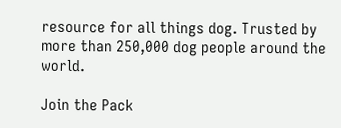resource for all things dog. Trusted by more than 250,000 dog people around the world.

Join the Pack